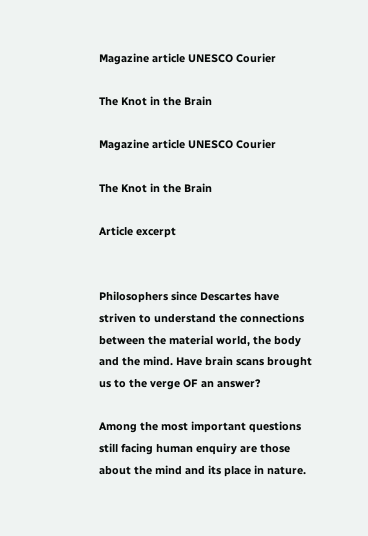Magazine article UNESCO Courier

The Knot in the Brain

Magazine article UNESCO Courier

The Knot in the Brain

Article excerpt


Philosophers since Descartes have striven to understand the connections between the material world, the body and the mind. Have brain scans brought us to the verge OF an answer?

Among the most important questions still facing human enquiry are those about the mind and its place in nature.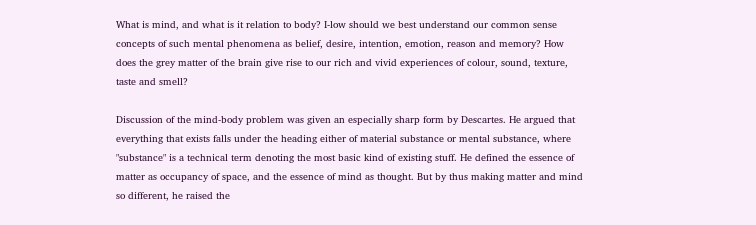What is mind, and what is it relation to body? I-low should we best understand our common sense concepts of such mental phenomena as belief, desire, intention, emotion, reason and memory? How does the grey matter of the brain give rise to our rich and vivid experiences of colour, sound, texture, taste and smell?

Discussion of the mind-body problem was given an especially sharp form by Descartes. He argued that everything that exists falls under the heading either of material substance or mental substance, where "substance" is a technical term denoting the most basic kind of existing stuff. He defined the essence of matter as occupancy of space, and the essence of mind as thought. But by thus making matter and mind so different, he raised the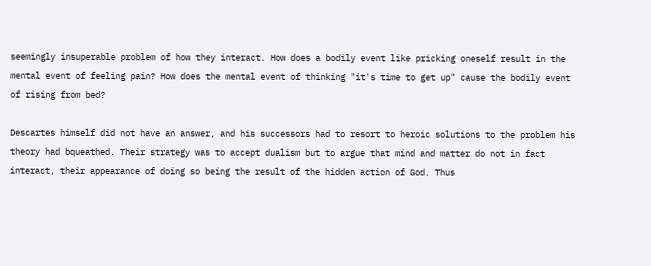seemingly insuperable problem of how they interact. How does a bodily event like pricking oneself result in the mental event of feeling pain? How does the mental event of thinking "it's time to get up" cause the bodily event of rising from bed?

Descartes himself did not have an answer, and his successors had to resort to heroic solutions to the problem his theory had bqueathed. Their strategy was to accept dualism but to argue that mind and matter do not in fact interact, their appearance of doing so being the result of the hidden action of God. Thus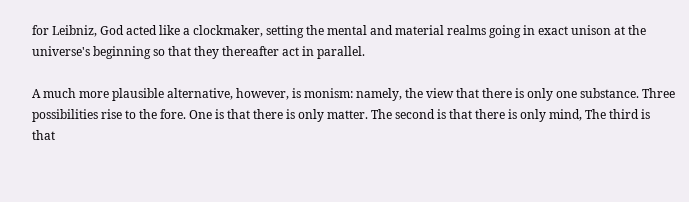for Leibniz, God acted like a clockmaker, setting the mental and material realms going in exact unison at the universe's beginning so that they thereafter act in parallel.

A much more plausible alternative, however, is monism: namely, the view that there is only one substance. Three possibilities rise to the fore. One is that there is only matter. The second is that there is only mind, The third is that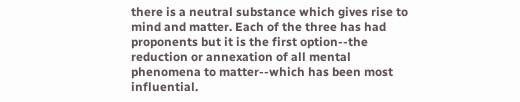there is a neutral substance which gives rise to mind and matter. Each of the three has had proponents but it is the first option--the reduction or annexation of all mental phenomena to matter--which has been most influential.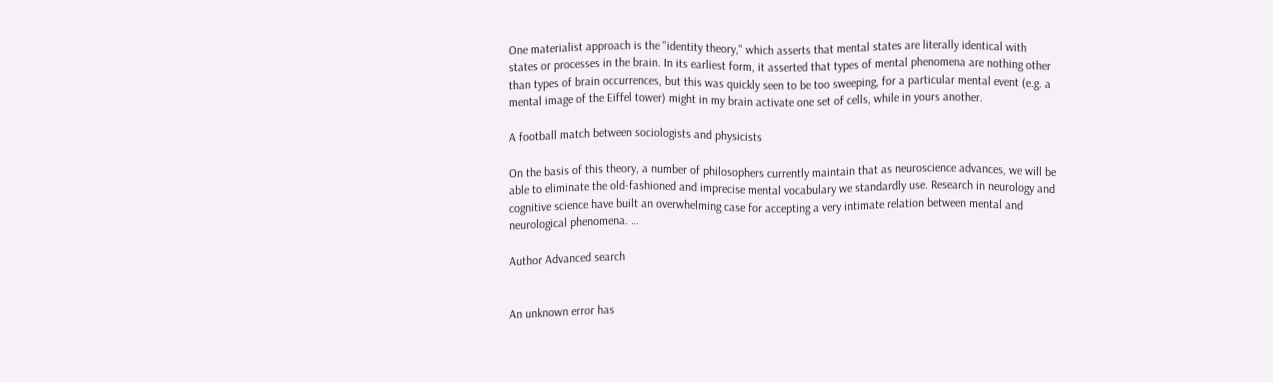One materialist approach is the "identity theory," which asserts that mental states are literally identical with states or processes in the brain. In its earliest form, it asserted that types of mental phenomena are nothing other than types of brain occurrences, but this was quickly seen to be too sweeping, for a particular mental event (e.g. a mental image of the Eiffel tower) might in my brain activate one set of cells, while in yours another.

A football match between sociologists and physicists

On the basis of this theory, a number of philosophers currently maintain that as neuroscience advances, we will be able to eliminate the old-fashioned and imprecise mental vocabulary we standardly use. Research in neurology and cognitive science have built an overwhelming case for accepting a very intimate relation between mental and neurological phenomena. …

Author Advanced search


An unknown error has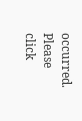occurred. Please click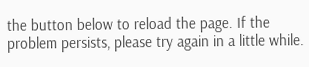the button below to reload the page. If the problem persists, please try again in a little while.